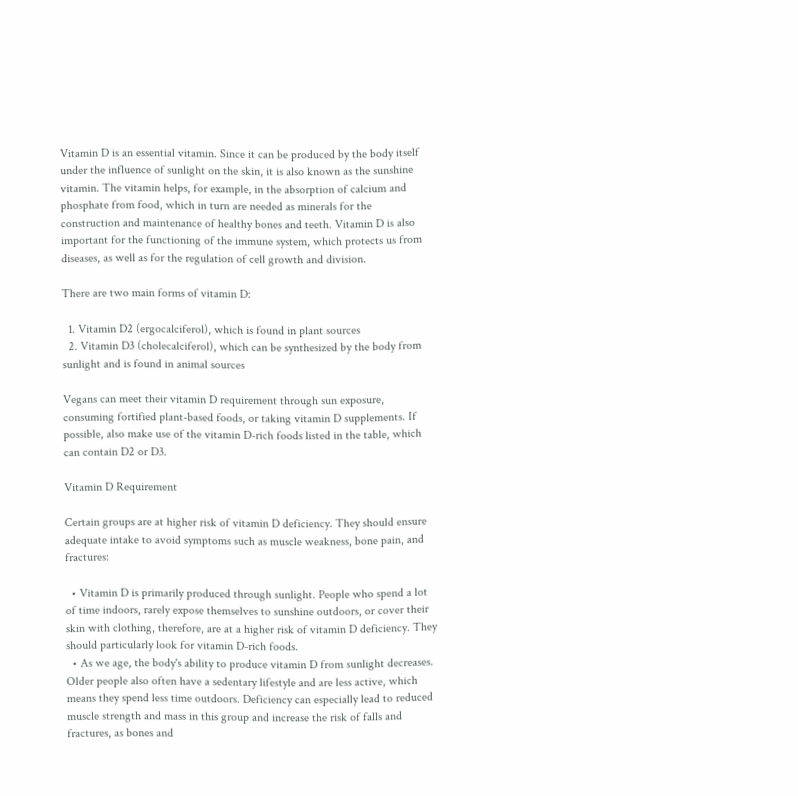Vitamin D is an essential vitamin. Since it can be produced by the body itself under the influence of sunlight on the skin, it is also known as the sunshine vitamin. The vitamin helps, for example, in the absorption of calcium and phosphate from food, which in turn are needed as minerals for the construction and maintenance of healthy bones and teeth. Vitamin D is also important for the functioning of the immune system, which protects us from diseases, as well as for the regulation of cell growth and division.

There are two main forms of vitamin D:

  1. Vitamin D2 (ergocalciferol), which is found in plant sources
  2. Vitamin D3 (cholecalciferol), which can be synthesized by the body from sunlight and is found in animal sources

Vegans can meet their vitamin D requirement through sun exposure, consuming fortified plant-based foods, or taking vitamin D supplements. If possible, also make use of the vitamin D-rich foods listed in the table, which can contain D2 or D3.

Vitamin D Requirement

Certain groups are at higher risk of vitamin D deficiency. They should ensure adequate intake to avoid symptoms such as muscle weakness, bone pain, and fractures:

  • Vitamin D is primarily produced through sunlight. People who spend a lot of time indoors, rarely expose themselves to sunshine outdoors, or cover their skin with clothing, therefore, are at a higher risk of vitamin D deficiency. They should particularly look for vitamin D-rich foods.
  • As we age, the body's ability to produce vitamin D from sunlight decreases. Older people also often have a sedentary lifestyle and are less active, which means they spend less time outdoors. Deficiency can especially lead to reduced muscle strength and mass in this group and increase the risk of falls and fractures, as bones and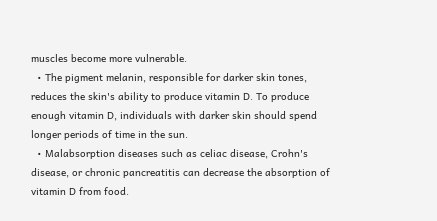muscles become more vulnerable.
  • The pigment melanin, responsible for darker skin tones, reduces the skin's ability to produce vitamin D. To produce enough vitamin D, individuals with darker skin should spend longer periods of time in the sun.
  • Malabsorption diseases such as celiac disease, Crohn's disease, or chronic pancreatitis can decrease the absorption of vitamin D from food.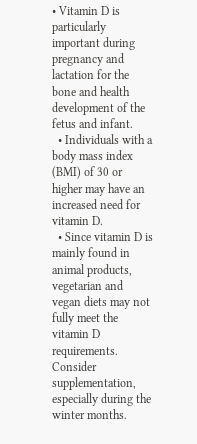• Vitamin D is particularly important during pregnancy and lactation for the bone and health development of the fetus and infant.
  • Individuals with a body mass index (BMI) of 30 or higher may have an increased need for vitamin D.
  • Since vitamin D is mainly found in animal products, vegetarian and vegan diets may not fully meet the vitamin D requirements. Consider supplementation, especially during the winter months.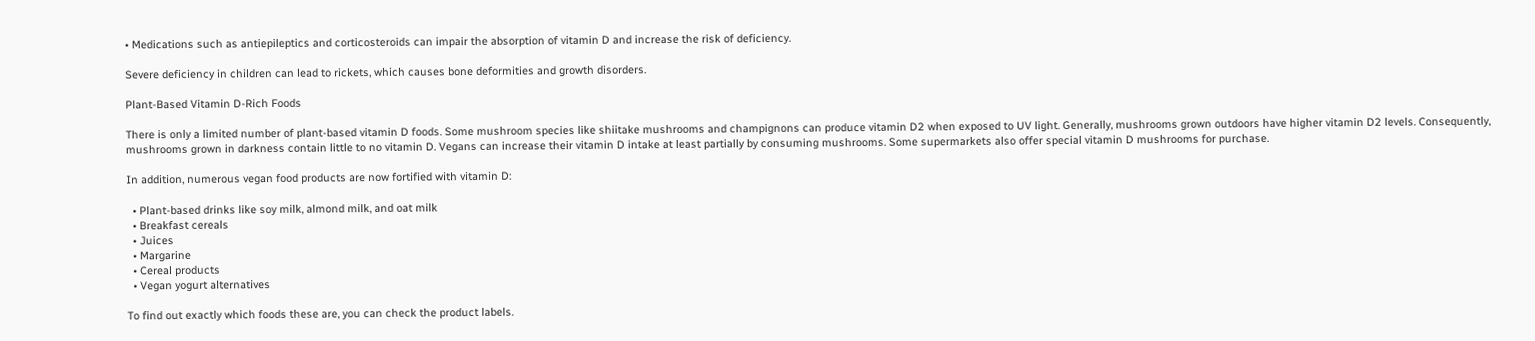• Medications such as antiepileptics and corticosteroids can impair the absorption of vitamin D and increase the risk of deficiency.

Severe deficiency in children can lead to rickets, which causes bone deformities and growth disorders.

Plant-Based Vitamin D-Rich Foods

There is only a limited number of plant-based vitamin D foods. Some mushroom species like shiitake mushrooms and champignons can produce vitamin D2 when exposed to UV light. Generally, mushrooms grown outdoors have higher vitamin D2 levels. Consequently, mushrooms grown in darkness contain little to no vitamin D. Vegans can increase their vitamin D intake at least partially by consuming mushrooms. Some supermarkets also offer special vitamin D mushrooms for purchase.

In addition, numerous vegan food products are now fortified with vitamin D:

  • Plant-based drinks like soy milk, almond milk, and oat milk
  • Breakfast cereals
  • Juices
  • Margarine
  • Cereal products
  • Vegan yogurt alternatives

To find out exactly which foods these are, you can check the product labels.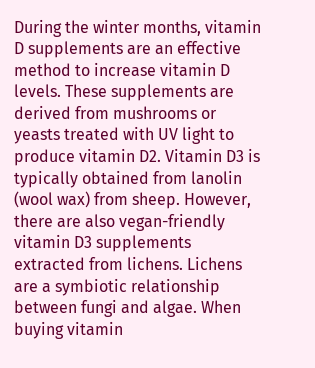During the winter months, vitamin D supplements are an effective method to increase vitamin D levels. These supplements are derived from mushrooms or yeasts treated with UV light to produce vitamin D2. Vitamin D3 is typically obtained from lanolin (wool wax) from sheep. However, there are also vegan-friendly vitamin D3 supplements extracted from lichens. Lichens are a symbiotic relationship between fungi and algae. When buying vitamin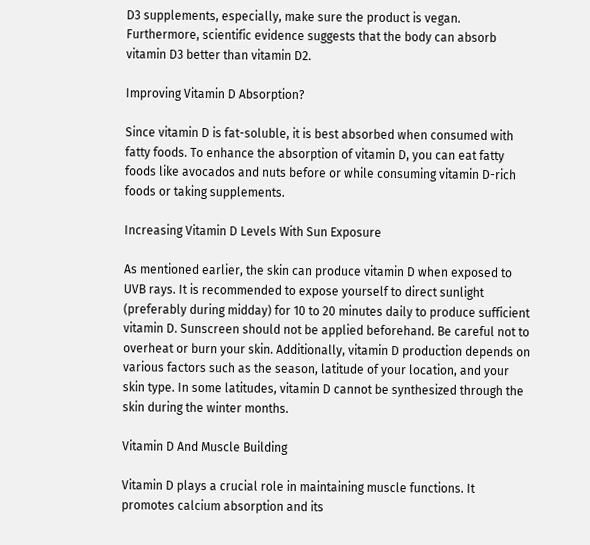D3 supplements, especially, make sure the product is vegan. Furthermore, scientific evidence suggests that the body can absorb vitamin D3 better than vitamin D2.

Improving Vitamin D Absorption?

Since vitamin D is fat-soluble, it is best absorbed when consumed with fatty foods. To enhance the absorption of vitamin D, you can eat fatty foods like avocados and nuts before or while consuming vitamin D-rich foods or taking supplements.

Increasing Vitamin D Levels With Sun Exposure

As mentioned earlier, the skin can produce vitamin D when exposed to UVB rays. It is recommended to expose yourself to direct sunlight (preferably during midday) for 10 to 20 minutes daily to produce sufficient vitamin D. Sunscreen should not be applied beforehand. Be careful not to overheat or burn your skin. Additionally, vitamin D production depends on various factors such as the season, latitude of your location, and your skin type. In some latitudes, vitamin D cannot be synthesized through the skin during the winter months.

Vitamin D And Muscle Building

Vitamin D plays a crucial role in maintaining muscle functions. It promotes calcium absorption and its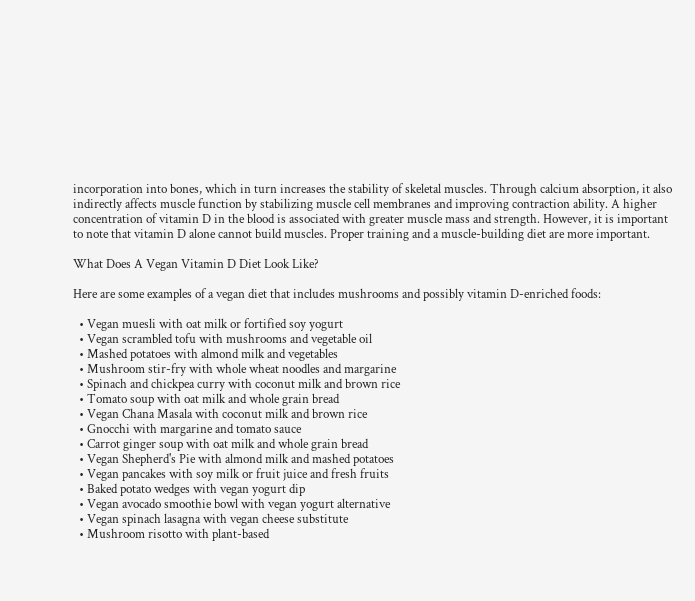incorporation into bones, which in turn increases the stability of skeletal muscles. Through calcium absorption, it also indirectly affects muscle function by stabilizing muscle cell membranes and improving contraction ability. A higher concentration of vitamin D in the blood is associated with greater muscle mass and strength. However, it is important to note that vitamin D alone cannot build muscles. Proper training and a muscle-building diet are more important.

What Does A Vegan Vitamin D Diet Look Like?

Here are some examples of a vegan diet that includes mushrooms and possibly vitamin D-enriched foods:

  • Vegan muesli with oat milk or fortified soy yogurt
  • Vegan scrambled tofu with mushrooms and vegetable oil
  • Mashed potatoes with almond milk and vegetables
  • Mushroom stir-fry with whole wheat noodles and margarine
  • Spinach and chickpea curry with coconut milk and brown rice
  • Tomato soup with oat milk and whole grain bread
  • Vegan Chana Masala with coconut milk and brown rice
  • Gnocchi with margarine and tomato sauce
  • Carrot ginger soup with oat milk and whole grain bread
  • Vegan Shepherd's Pie with almond milk and mashed potatoes
  • Vegan pancakes with soy milk or fruit juice and fresh fruits
  • Baked potato wedges with vegan yogurt dip
  • Vegan avocado smoothie bowl with vegan yogurt alternative
  • Vegan spinach lasagna with vegan cheese substitute
  • Mushroom risotto with plant-based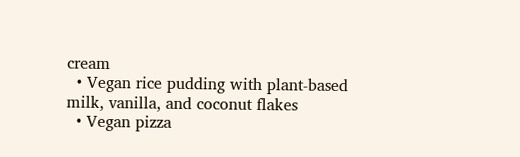cream
  • Vegan rice pudding with plant-based milk, vanilla, and coconut flakes
  • Vegan pizza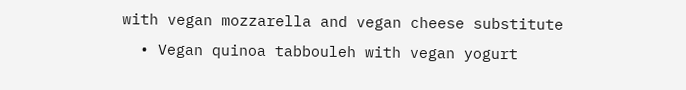with vegan mozzarella and vegan cheese substitute
  • Vegan quinoa tabbouleh with vegan yogurt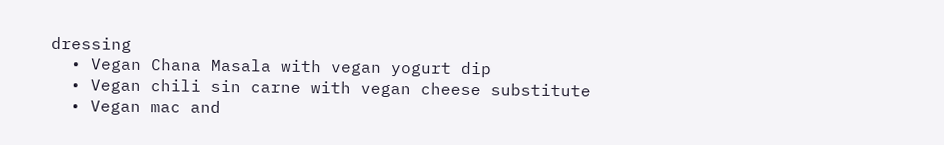dressing
  • Vegan Chana Masala with vegan yogurt dip
  • Vegan chili sin carne with vegan cheese substitute
  • Vegan mac and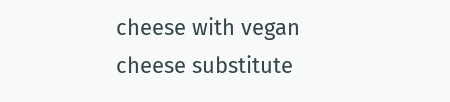cheese with vegan cheese substitute